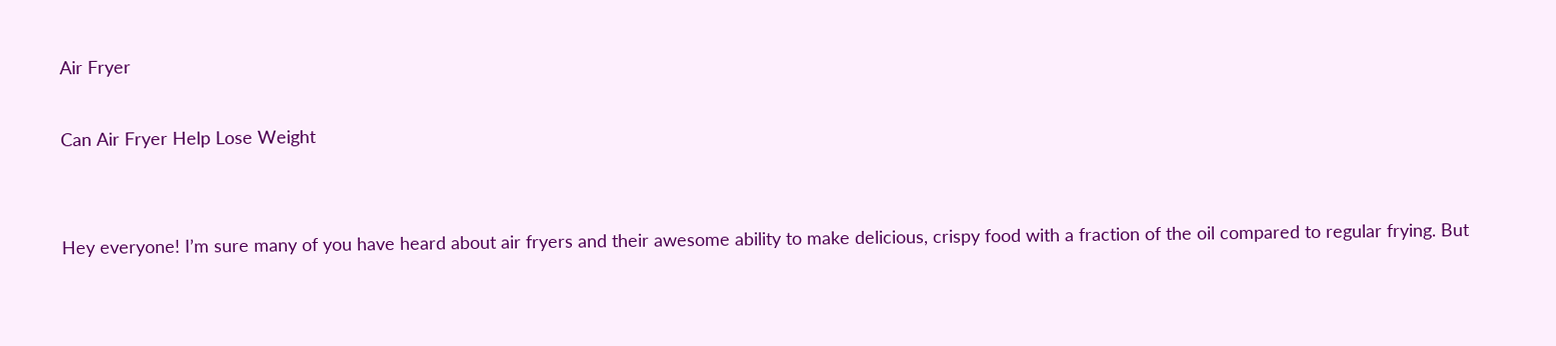Air Fryer

Can Air Fryer Help Lose Weight


Hey everyone! I’m sure many of you have heard about air fryers and their awesome ability to make delicious, crispy food with a fraction of the oil compared to regular frying. But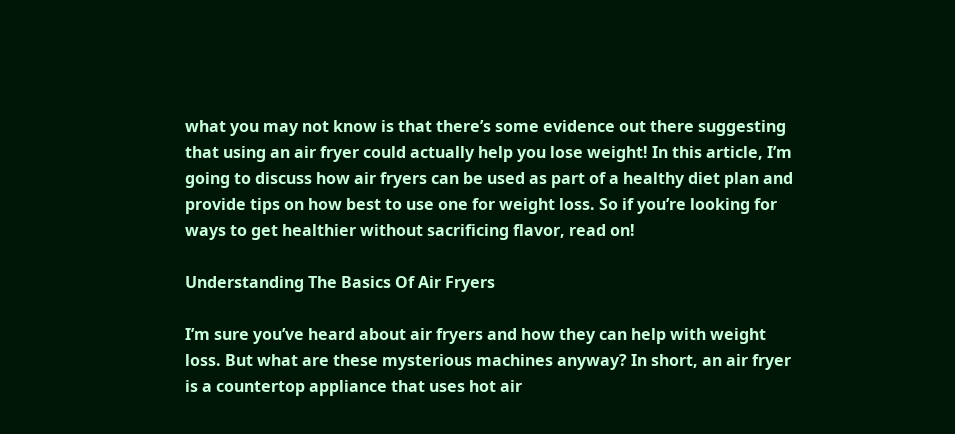what you may not know is that there’s some evidence out there suggesting that using an air fryer could actually help you lose weight! In this article, I’m going to discuss how air fryers can be used as part of a healthy diet plan and provide tips on how best to use one for weight loss. So if you’re looking for ways to get healthier without sacrificing flavor, read on!

Understanding The Basics Of Air Fryers

I’m sure you’ve heard about air fryers and how they can help with weight loss. But what are these mysterious machines anyway? In short, an air fryer is a countertop appliance that uses hot air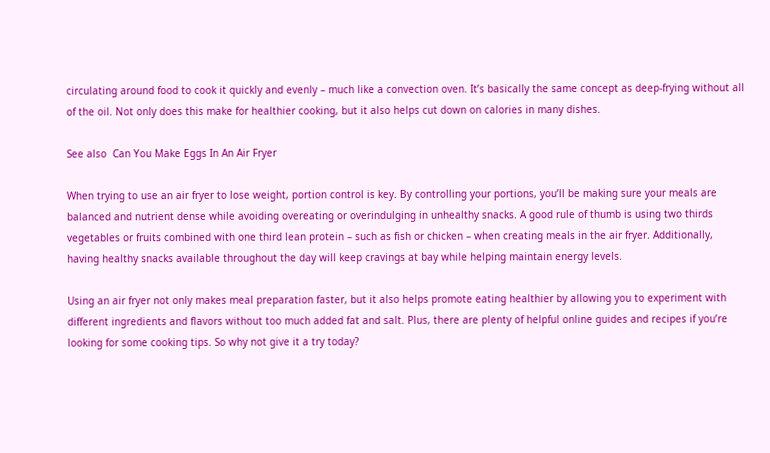circulating around food to cook it quickly and evenly – much like a convection oven. It’s basically the same concept as deep-frying without all of the oil. Not only does this make for healthier cooking, but it also helps cut down on calories in many dishes.

See also  Can You Make Eggs In An Air Fryer

When trying to use an air fryer to lose weight, portion control is key. By controlling your portions, you’ll be making sure your meals are balanced and nutrient dense while avoiding overeating or overindulging in unhealthy snacks. A good rule of thumb is using two thirds vegetables or fruits combined with one third lean protein – such as fish or chicken – when creating meals in the air fryer. Additionally, having healthy snacks available throughout the day will keep cravings at bay while helping maintain energy levels.

Using an air fryer not only makes meal preparation faster, but it also helps promote eating healthier by allowing you to experiment with different ingredients and flavors without too much added fat and salt. Plus, there are plenty of helpful online guides and recipes if you’re looking for some cooking tips. So why not give it a try today?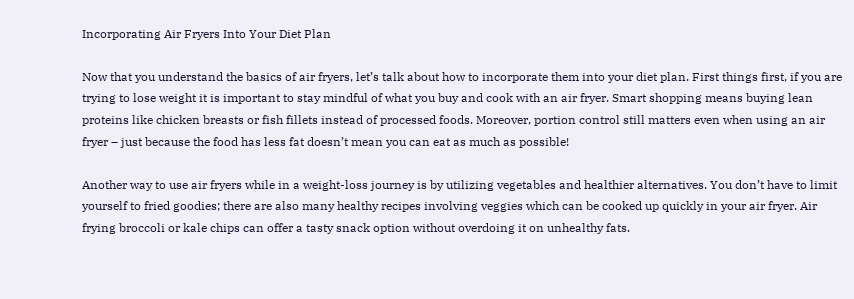Incorporating Air Fryers Into Your Diet Plan

Now that you understand the basics of air fryers, let’s talk about how to incorporate them into your diet plan. First things first, if you are trying to lose weight it is important to stay mindful of what you buy and cook with an air fryer. Smart shopping means buying lean proteins like chicken breasts or fish fillets instead of processed foods. Moreover, portion control still matters even when using an air fryer – just because the food has less fat doesn’t mean you can eat as much as possible!

Another way to use air fryers while in a weight-loss journey is by utilizing vegetables and healthier alternatives. You don’t have to limit yourself to fried goodies; there are also many healthy recipes involving veggies which can be cooked up quickly in your air fryer. Air frying broccoli or kale chips can offer a tasty snack option without overdoing it on unhealthy fats.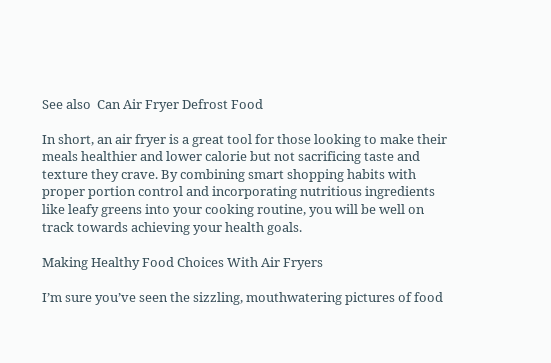See also  Can Air Fryer Defrost Food

In short, an air fryer is a great tool for those looking to make their meals healthier and lower calorie but not sacrificing taste and texture they crave. By combining smart shopping habits with proper portion control and incorporating nutritious ingredients like leafy greens into your cooking routine, you will be well on track towards achieving your health goals.

Making Healthy Food Choices With Air Fryers

I’m sure you’ve seen the sizzling, mouthwatering pictures of food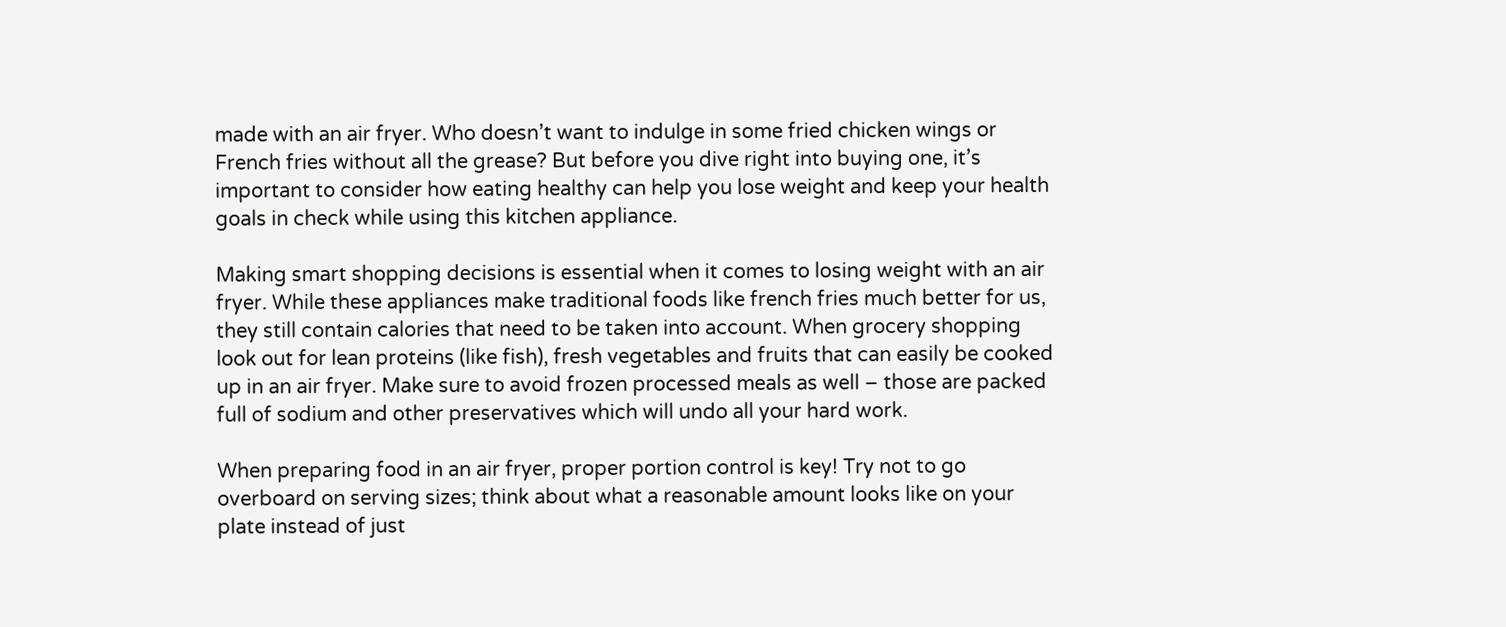made with an air fryer. Who doesn’t want to indulge in some fried chicken wings or French fries without all the grease? But before you dive right into buying one, it’s important to consider how eating healthy can help you lose weight and keep your health goals in check while using this kitchen appliance.

Making smart shopping decisions is essential when it comes to losing weight with an air fryer. While these appliances make traditional foods like french fries much better for us, they still contain calories that need to be taken into account. When grocery shopping look out for lean proteins (like fish), fresh vegetables and fruits that can easily be cooked up in an air fryer. Make sure to avoid frozen processed meals as well – those are packed full of sodium and other preservatives which will undo all your hard work.

When preparing food in an air fryer, proper portion control is key! Try not to go overboard on serving sizes; think about what a reasonable amount looks like on your plate instead of just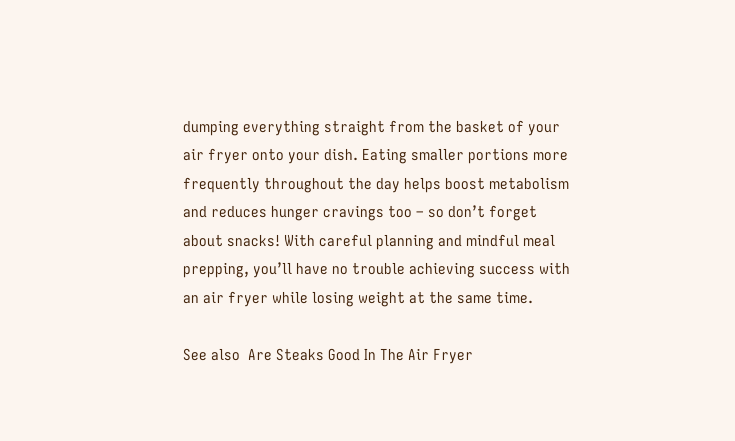dumping everything straight from the basket of your air fryer onto your dish. Eating smaller portions more frequently throughout the day helps boost metabolism and reduces hunger cravings too – so don’t forget about snacks! With careful planning and mindful meal prepping, you’ll have no trouble achieving success with an air fryer while losing weight at the same time.

See also  Are Steaks Good In The Air Fryer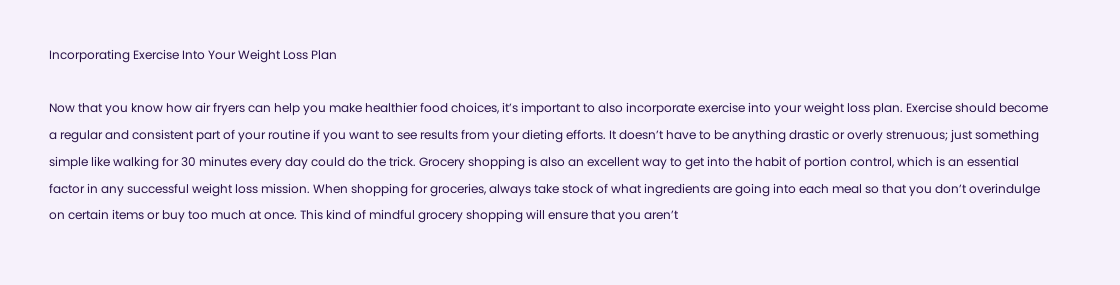Incorporating Exercise Into Your Weight Loss Plan

Now that you know how air fryers can help you make healthier food choices, it’s important to also incorporate exercise into your weight loss plan. Exercise should become a regular and consistent part of your routine if you want to see results from your dieting efforts. It doesn’t have to be anything drastic or overly strenuous; just something simple like walking for 30 minutes every day could do the trick. Grocery shopping is also an excellent way to get into the habit of portion control, which is an essential factor in any successful weight loss mission. When shopping for groceries, always take stock of what ingredients are going into each meal so that you don’t overindulge on certain items or buy too much at once. This kind of mindful grocery shopping will ensure that you aren’t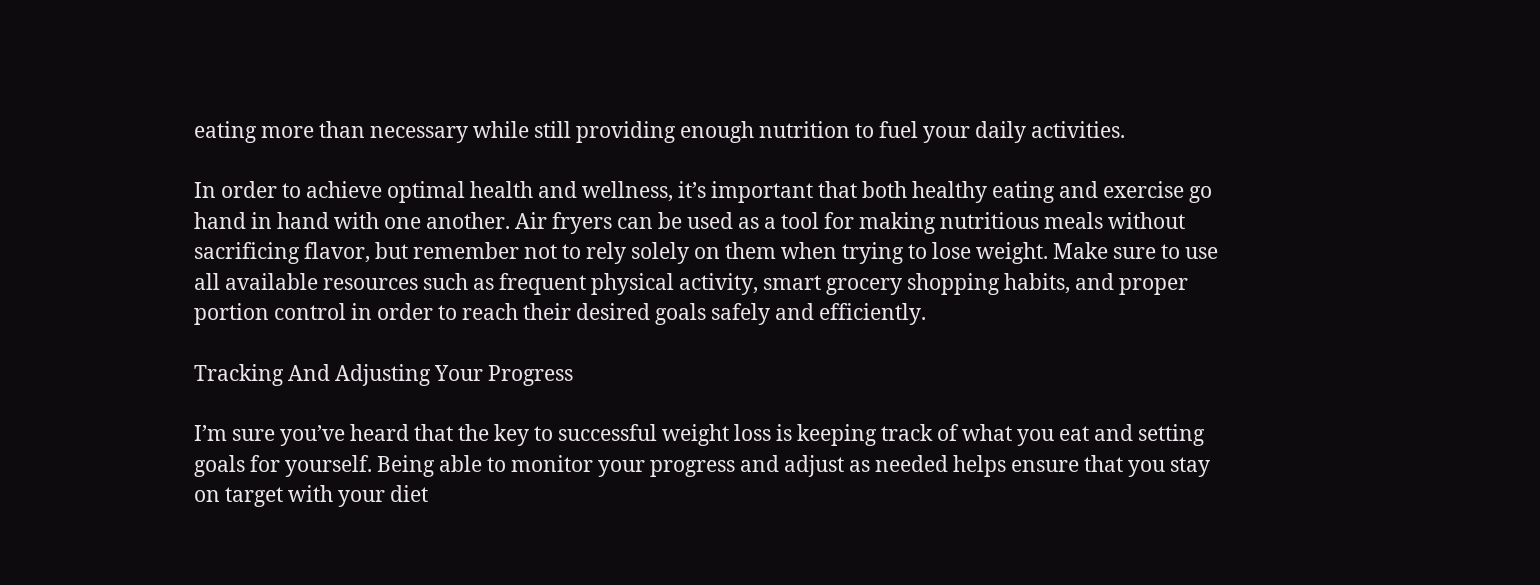eating more than necessary while still providing enough nutrition to fuel your daily activities.

In order to achieve optimal health and wellness, it’s important that both healthy eating and exercise go hand in hand with one another. Air fryers can be used as a tool for making nutritious meals without sacrificing flavor, but remember not to rely solely on them when trying to lose weight. Make sure to use all available resources such as frequent physical activity, smart grocery shopping habits, and proper portion control in order to reach their desired goals safely and efficiently.

Tracking And Adjusting Your Progress

I’m sure you’ve heard that the key to successful weight loss is keeping track of what you eat and setting goals for yourself. Being able to monitor your progress and adjust as needed helps ensure that you stay on target with your diet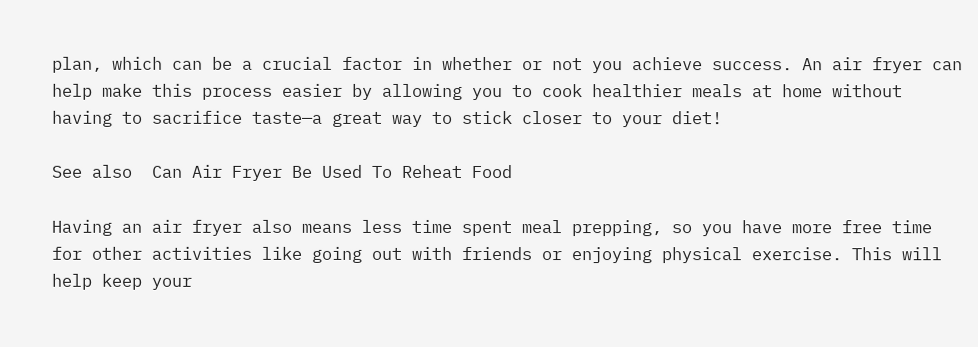plan, which can be a crucial factor in whether or not you achieve success. An air fryer can help make this process easier by allowing you to cook healthier meals at home without having to sacrifice taste—a great way to stick closer to your diet!

See also  Can Air Fryer Be Used To Reheat Food

Having an air fryer also means less time spent meal prepping, so you have more free time for other activities like going out with friends or enjoying physical exercise. This will help keep your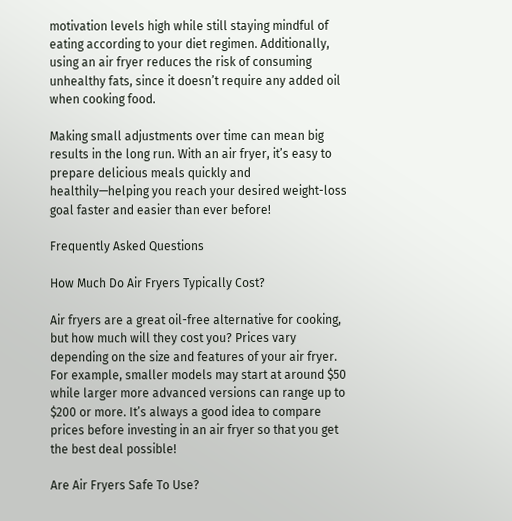motivation levels high while still staying mindful of eating according to your diet regimen. Additionally, using an air fryer reduces the risk of consuming unhealthy fats, since it doesn’t require any added oil when cooking food.

Making small adjustments over time can mean big results in the long run. With an air fryer, it’s easy to prepare delicious meals quickly and healthily—helping you reach your desired weight-loss goal faster and easier than ever before!

Frequently Asked Questions

How Much Do Air Fryers Typically Cost?

Air fryers are a great oil-free alternative for cooking, but how much will they cost you? Prices vary depending on the size and features of your air fryer. For example, smaller models may start at around $50 while larger more advanced versions can range up to $200 or more. It’s always a good idea to compare prices before investing in an air fryer so that you get the best deal possible!

Are Air Fryers Safe To Use?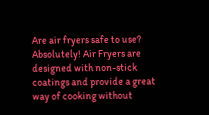Are air fryers safe to use? Absolutely! Air Fryers are designed with non-stick coatings and provide a great way of cooking without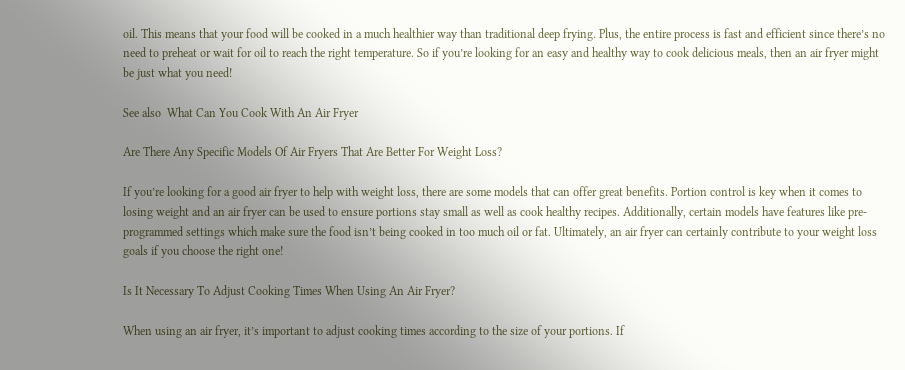oil. This means that your food will be cooked in a much healthier way than traditional deep frying. Plus, the entire process is fast and efficient since there’s no need to preheat or wait for oil to reach the right temperature. So if you’re looking for an easy and healthy way to cook delicious meals, then an air fryer might be just what you need!

See also  What Can You Cook With An Air Fryer

Are There Any Specific Models Of Air Fryers That Are Better For Weight Loss?

If you’re looking for a good air fryer to help with weight loss, there are some models that can offer great benefits. Portion control is key when it comes to losing weight and an air fryer can be used to ensure portions stay small as well as cook healthy recipes. Additionally, certain models have features like pre-programmed settings which make sure the food isn’t being cooked in too much oil or fat. Ultimately, an air fryer can certainly contribute to your weight loss goals if you choose the right one!

Is It Necessary To Adjust Cooking Times When Using An Air Fryer?

When using an air fryer, it’s important to adjust cooking times according to the size of your portions. If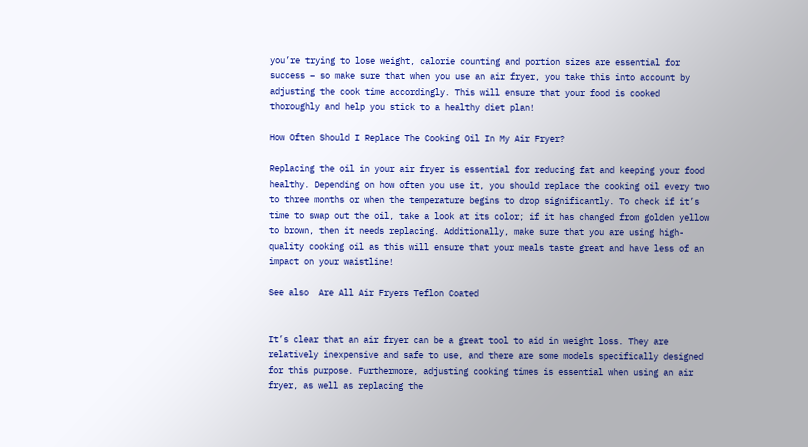you’re trying to lose weight, calorie counting and portion sizes are essential for success – so make sure that when you use an air fryer, you take this into account by adjusting the cook time accordingly. This will ensure that your food is cooked thoroughly and help you stick to a healthy diet plan!

How Often Should I Replace The Cooking Oil In My Air Fryer?

Replacing the oil in your air fryer is essential for reducing fat and keeping your food healthy. Depending on how often you use it, you should replace the cooking oil every two to three months or when the temperature begins to drop significantly. To check if it’s time to swap out the oil, take a look at its color; if it has changed from golden yellow to brown, then it needs replacing. Additionally, make sure that you are using high-quality cooking oil as this will ensure that your meals taste great and have less of an impact on your waistline!

See also  Are All Air Fryers Teflon Coated


It’s clear that an air fryer can be a great tool to aid in weight loss. They are relatively inexpensive and safe to use, and there are some models specifically designed for this purpose. Furthermore, adjusting cooking times is essential when using an air fryer, as well as replacing the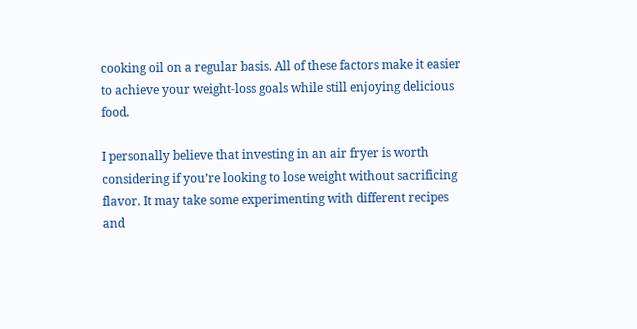cooking oil on a regular basis. All of these factors make it easier to achieve your weight-loss goals while still enjoying delicious food.

I personally believe that investing in an air fryer is worth considering if you’re looking to lose weight without sacrificing flavor. It may take some experimenting with different recipes and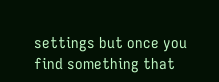settings but once you find something that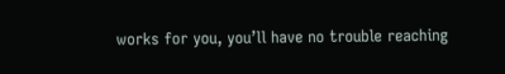works for you, you’ll have no trouble reaching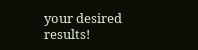your desired results!